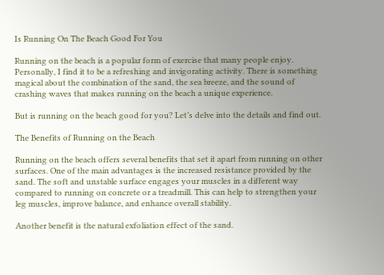Is Running On The Beach Good For You

Running on the beach is a popular form of exercise that many people enjoy. Personally, I find it to be a refreshing and invigorating activity. There is something magical about the combination of the sand, the sea breeze, and the sound of crashing waves that makes running on the beach a unique experience.

But is running on the beach good for you? Let’s delve into the details and find out.

The Benefits of Running on the Beach

Running on the beach offers several benefits that set it apart from running on other surfaces. One of the main advantages is the increased resistance provided by the sand. The soft and unstable surface engages your muscles in a different way compared to running on concrete or a treadmill. This can help to strengthen your leg muscles, improve balance, and enhance overall stability.

Another benefit is the natural exfoliation effect of the sand.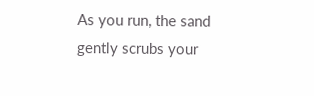As you run, the sand gently scrubs your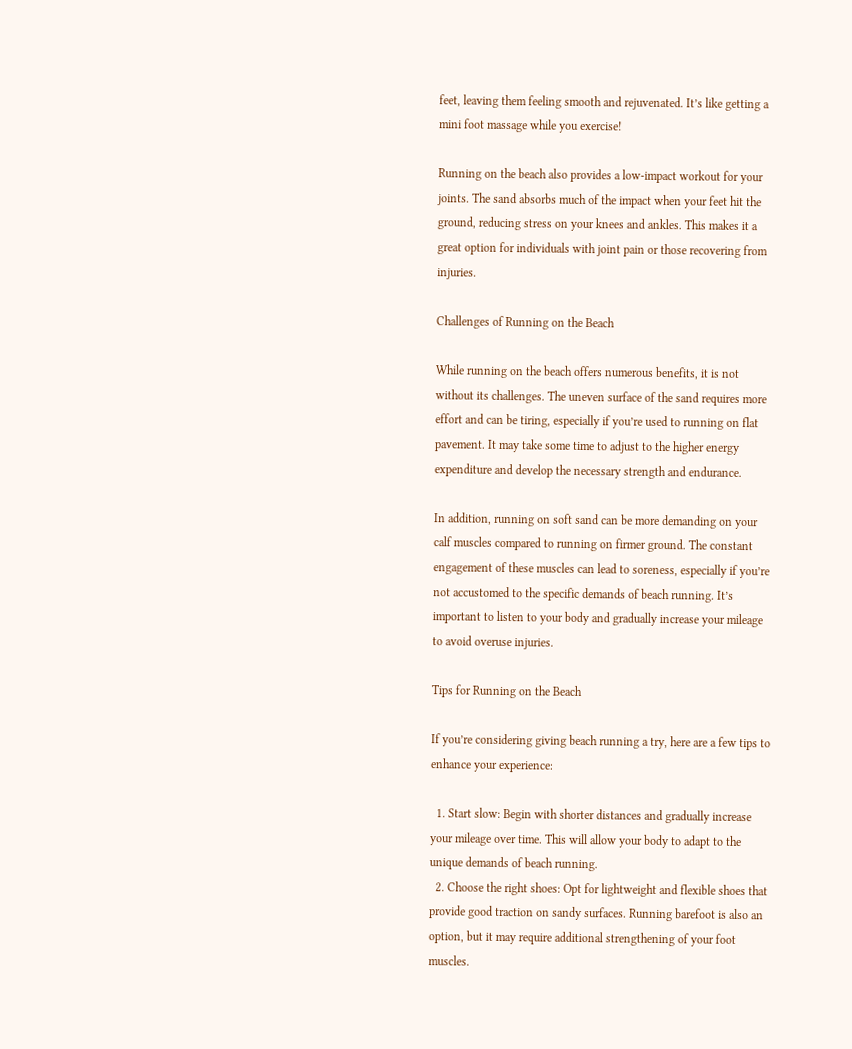feet, leaving them feeling smooth and rejuvenated. It’s like getting a mini foot massage while you exercise!

Running on the beach also provides a low-impact workout for your joints. The sand absorbs much of the impact when your feet hit the ground, reducing stress on your knees and ankles. This makes it a great option for individuals with joint pain or those recovering from injuries.

Challenges of Running on the Beach

While running on the beach offers numerous benefits, it is not without its challenges. The uneven surface of the sand requires more effort and can be tiring, especially if you’re used to running on flat pavement. It may take some time to adjust to the higher energy expenditure and develop the necessary strength and endurance.

In addition, running on soft sand can be more demanding on your calf muscles compared to running on firmer ground. The constant engagement of these muscles can lead to soreness, especially if you’re not accustomed to the specific demands of beach running. It’s important to listen to your body and gradually increase your mileage to avoid overuse injuries.

Tips for Running on the Beach

If you’re considering giving beach running a try, here are a few tips to enhance your experience:

  1. Start slow: Begin with shorter distances and gradually increase your mileage over time. This will allow your body to adapt to the unique demands of beach running.
  2. Choose the right shoes: Opt for lightweight and flexible shoes that provide good traction on sandy surfaces. Running barefoot is also an option, but it may require additional strengthening of your foot muscles.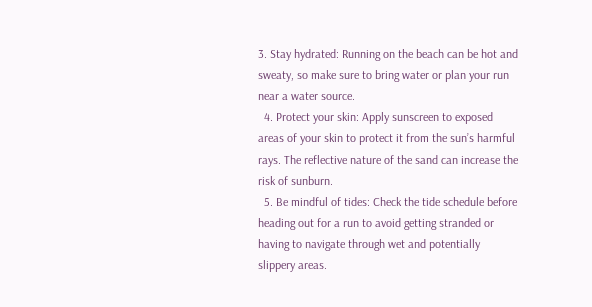3. Stay hydrated: Running on the beach can be hot and sweaty, so make sure to bring water or plan your run near a water source.
  4. Protect your skin: Apply sunscreen to exposed areas of your skin to protect it from the sun’s harmful rays. The reflective nature of the sand can increase the risk of sunburn.
  5. Be mindful of tides: Check the tide schedule before heading out for a run to avoid getting stranded or having to navigate through wet and potentially slippery areas.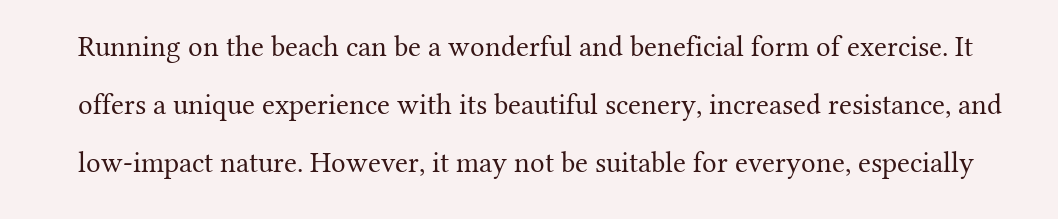Running on the beach can be a wonderful and beneficial form of exercise. It offers a unique experience with its beautiful scenery, increased resistance, and low-impact nature. However, it may not be suitable for everyone, especially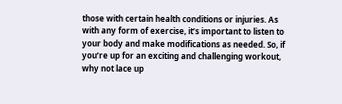those with certain health conditions or injuries. As with any form of exercise, it’s important to listen to your body and make modifications as needed. So, if you’re up for an exciting and challenging workout, why not lace up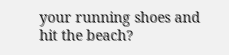your running shoes and hit the beach?